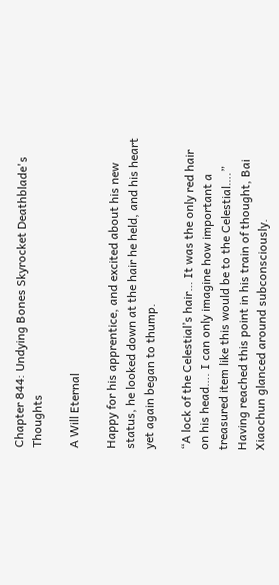Chapter 844: Undying Bones Skyrocket Deathblade's Thoughts

A Will Eternal

Happy for his apprentice, and excited about his new status, he looked down at the hair he held, and his heart yet again began to thump.

“A lock of the Celestial’s hair… It was the only red hair on his head…. I can only imagine how important a treasured item like this would be to the Celestial….” Having reached this point in his train of thought, Bai Xiaochun glanced around subconsciously.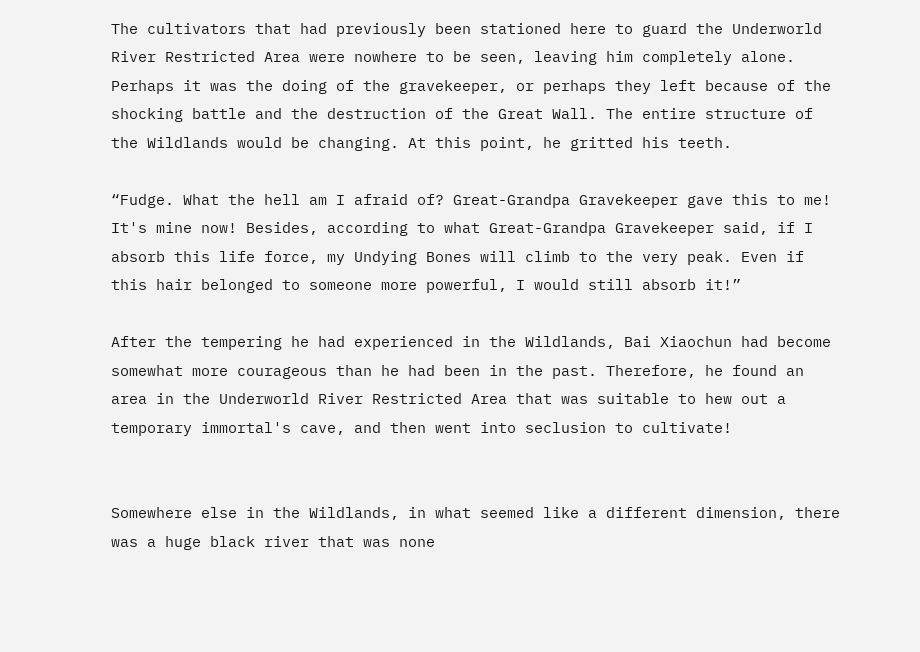The cultivators that had previously been stationed here to guard the Underworld River Restricted Area were nowhere to be seen, leaving him completely alone. Perhaps it was the doing of the gravekeeper, or perhaps they left because of the shocking battle and the destruction of the Great Wall. The entire structure of the Wildlands would be changing. At this point, he gritted his teeth.

“Fudge. What the hell am I afraid of? Great-Grandpa Gravekeeper gave this to me! It's mine now! Besides, according to what Great-Grandpa Gravekeeper said, if I absorb this life force, my Undying Bones will climb to the very peak. Even if this hair belonged to someone more powerful, I would still absorb it!”

After the tempering he had experienced in the Wildlands, Bai Xiaochun had become somewhat more courageous than he had been in the past. Therefore, he found an area in the Underworld River Restricted Area that was suitable to hew out a temporary immortal's cave, and then went into seclusion to cultivate!


Somewhere else in the Wildlands, in what seemed like a different dimension, there was a huge black river that was none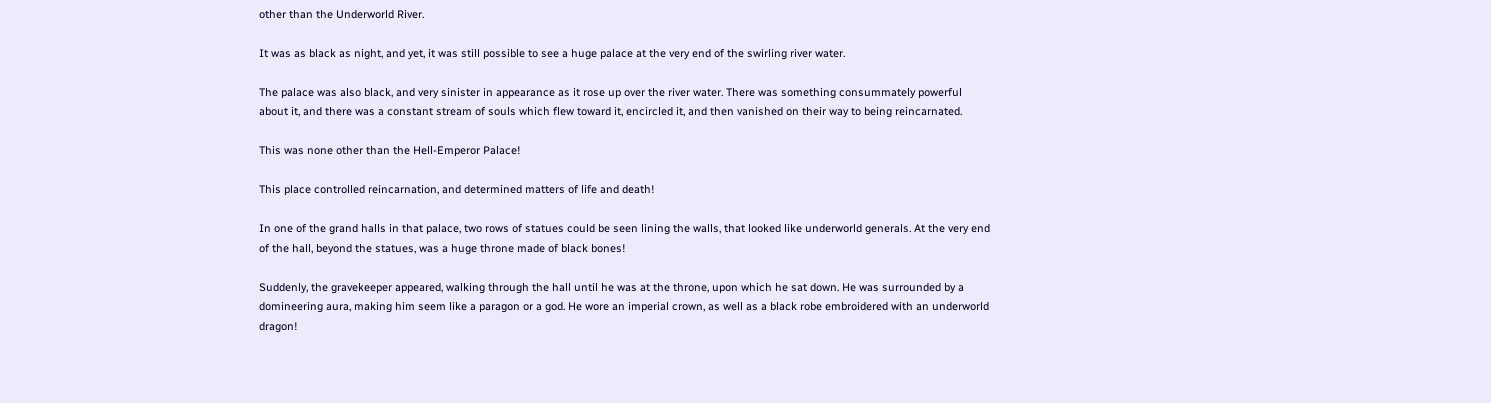other than the Underworld River.

It was as black as night, and yet, it was still possible to see a huge palace at the very end of the swirling river water.

The palace was also black, and very sinister in appearance as it rose up over the river water. There was something consummately powerful about it, and there was a constant stream of souls which flew toward it, encircled it, and then vanished on their way to being reincarnated.

This was none other than the Hell-Emperor Palace!

This place controlled reincarnation, and determined matters of life and death!

In one of the grand halls in that palace, two rows of statues could be seen lining the walls, that looked like underworld generals. At the very end of the hall, beyond the statues, was a huge throne made of black bones!

Suddenly, the gravekeeper appeared, walking through the hall until he was at the throne, upon which he sat down. He was surrounded by a domineering aura, making him seem like a paragon or a god. He wore an imperial crown, as well as a black robe embroidered with an underworld dragon!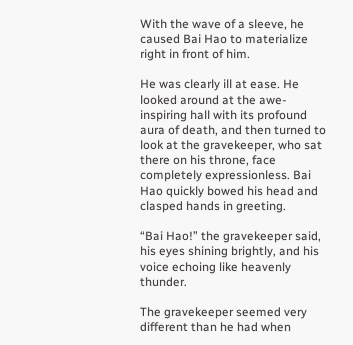With the wave of a sleeve, he caused Bai Hao to materialize right in front of him.

He was clearly ill at ease. He looked around at the awe-inspiring hall with its profound aura of death, and then turned to look at the gravekeeper, who sat there on his throne, face completely expressionless. Bai Hao quickly bowed his head and clasped hands in greeting.

“Bai Hao!” the gravekeeper said, his eyes shining brightly, and his voice echoing like heavenly thunder.

The gravekeeper seemed very different than he had when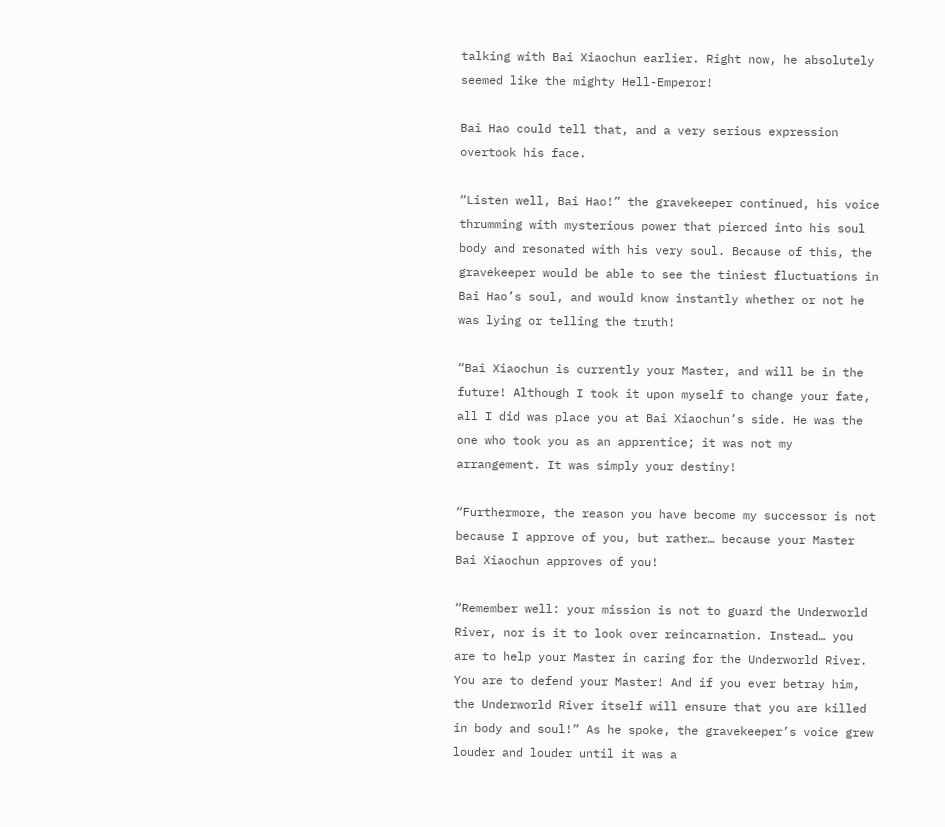talking with Bai Xiaochun earlier. Right now, he absolutely seemed like the mighty Hell-Emperor!

Bai Hao could tell that, and a very serious expression overtook his face.

“Listen well, Bai Hao!” the gravekeeper continued, his voice thrumming with mysterious power that pierced into his soul body and resonated with his very soul. Because of this, the gravekeeper would be able to see the tiniest fluctuations in Bai Hao’s soul, and would know instantly whether or not he was lying or telling the truth!

“Bai Xiaochun is currently your Master, and will be in the future! Although I took it upon myself to change your fate, all I did was place you at Bai Xiaochun’s side. He was the one who took you as an apprentice; it was not my arrangement. It was simply your destiny!

“Furthermore, the reason you have become my successor is not because I approve of you, but rather… because your Master Bai Xiaochun approves of you!

“Remember well: your mission is not to guard the Underworld River, nor is it to look over reincarnation. Instead… you are to help your Master in caring for the Underworld River. You are to defend your Master! And if you ever betray him, the Underworld River itself will ensure that you are killed in body and soul!” As he spoke, the gravekeeper’s voice grew louder and louder until it was a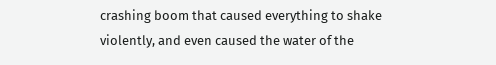crashing boom that caused everything to shake violently, and even caused the water of the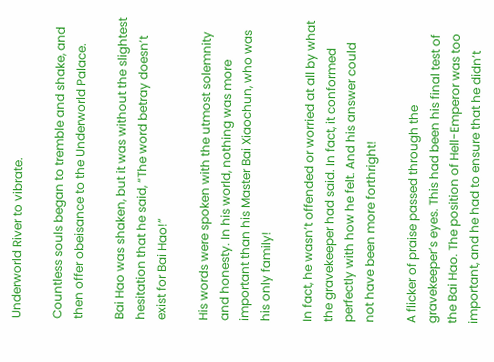Underworld River to vibrate.

Countless souls began to tremble and shake, and then offer obeisance to the Underworld Palace.

Bai Hao was shaken, but it was without the slightest hesitation that he said, “The word betray doesn’t exist for Bai Hao!”

His words were spoken with the utmost solemnity and honesty. In his world, nothing was more important than his Master Bai Xiaochun, who was his only family!

In fact, he wasn’t offended or worried at all by what the gravekeeper had said. In fact, it conformed perfectly with how he felt. And his answer could not have been more forthright!

A flicker of praise passed through the gravekeeper’s eyes. This had been his final test of the Bai Hao. The position of Hell-Emperor was too important, and he had to ensure that he didn’t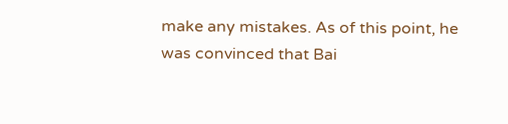make any mistakes. As of this point, he was convinced that Bai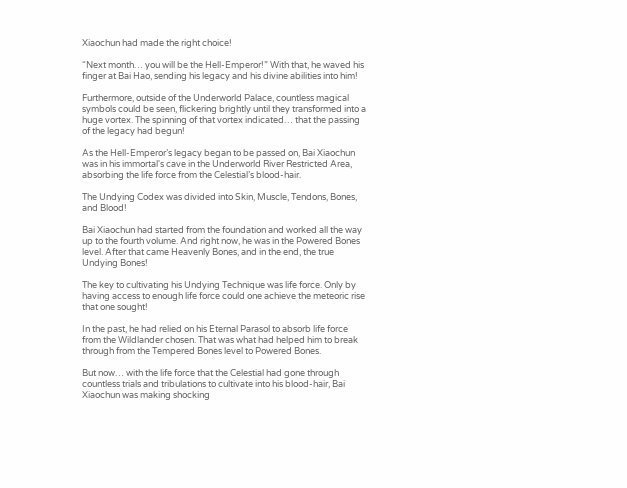Xiaochun had made the right choice!

“Next month… you will be the Hell-Emperor!” With that, he waved his finger at Bai Hao, sending his legacy and his divine abilities into him!

Furthermore, outside of the Underworld Palace, countless magical symbols could be seen, flickering brightly until they transformed into a huge vortex. The spinning of that vortex indicated… that the passing of the legacy had begun!

As the Hell-Emperor’s legacy began to be passed on, Bai Xiaochun was in his immortal's cave in the Underworld River Restricted Area, absorbing the life force from the Celestial’s blood-hair.

The Undying Codex was divided into Skin, Muscle, Tendons, Bones, and Blood!

Bai Xiaochun had started from the foundation and worked all the way up to the fourth volume. And right now, he was in the Powered Bones level. After that came Heavenly Bones, and in the end, the true Undying Bones!

The key to cultivating his Undying Technique was life force. Only by having access to enough life force could one achieve the meteoric rise that one sought!

In the past, he had relied on his Eternal Parasol to absorb life force from the Wildlander chosen. That was what had helped him to break through from the Tempered Bones level to Powered Bones.

But now… with the life force that the Celestial had gone through countless trials and tribulations to cultivate into his blood-hair, Bai Xiaochun was making shocking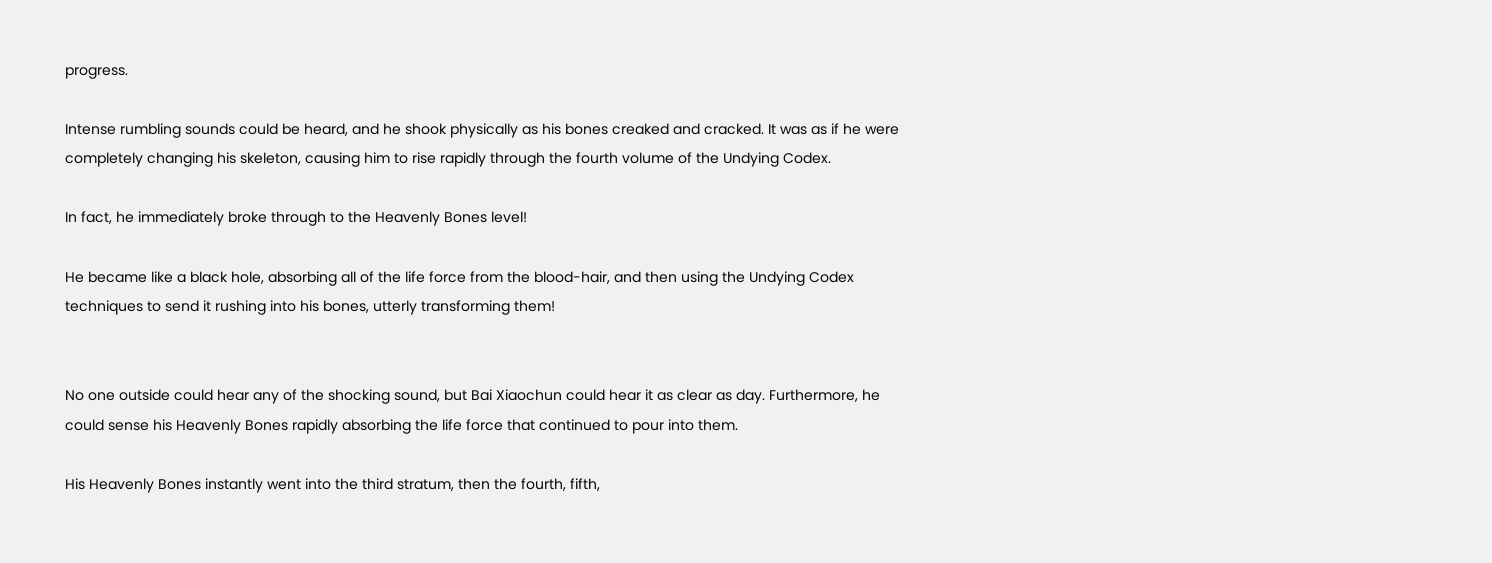progress.

Intense rumbling sounds could be heard, and he shook physically as his bones creaked and cracked. It was as if he were completely changing his skeleton, causing him to rise rapidly through the fourth volume of the Undying Codex.

In fact, he immediately broke through to the Heavenly Bones level!

He became like a black hole, absorbing all of the life force from the blood-hair, and then using the Undying Codex techniques to send it rushing into his bones, utterly transforming them!


No one outside could hear any of the shocking sound, but Bai Xiaochun could hear it as clear as day. Furthermore, he could sense his Heavenly Bones rapidly absorbing the life force that continued to pour into them.

His Heavenly Bones instantly went into the third stratum, then the fourth, fifth,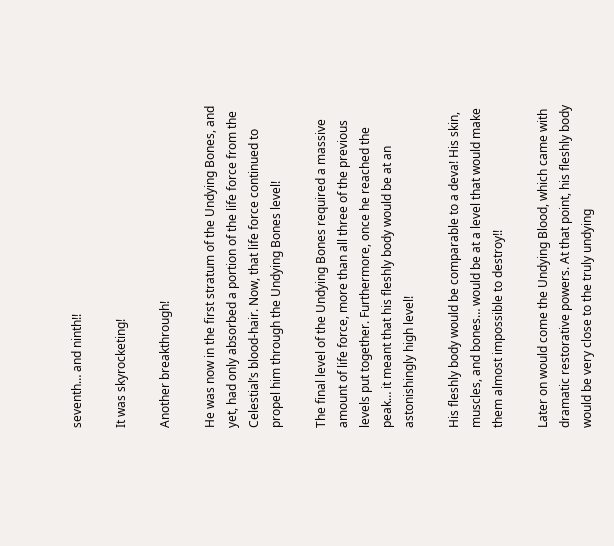seventh… and ninth!!

It was skyrocketing!

Another breakthrough!

He was now in the first stratum of the Undying Bones, and yet, had only absorbed a portion of the life force from the Celestial’s blood-hair. Now, that life force continued to propel him through the Undying Bones level!

The final level of the Undying Bones required a massive amount of life force, more than all three of the previous levels put together. Furthermore, once he reached the peak… it meant that his fleshly body would be at an astonishingly high level!

His fleshly body would be comparable to a deva! His skin, muscles, and bones… would be at a level that would make them almost impossible to destroy!!

Later on would come the Undying Blood, which came with dramatic restorative powers. At that point, his fleshly body would be very close to the truly undying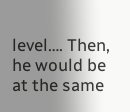level…. Then, he would be at the same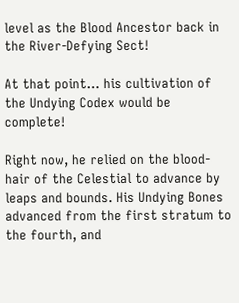level as the Blood Ancestor back in the River-Defying Sect!

At that point… his cultivation of the Undying Codex would be complete!

Right now, he relied on the blood-hair of the Celestial to advance by leaps and bounds. His Undying Bones advanced from the first stratum to the fourth, and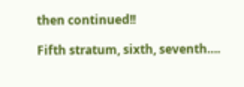then continued!!

Fifth stratum, sixth, seventh….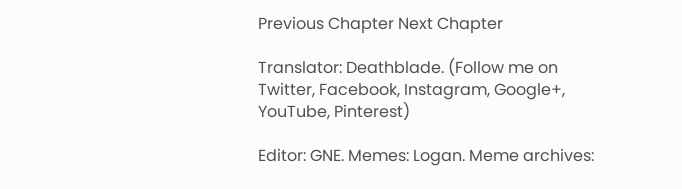Previous Chapter Next Chapter

Translator: Deathblade. (Follow me on Twitter, Facebook, Instagram, Google+, YouTube, Pinterest)

Editor: GNE. Memes: Logan. Meme archives: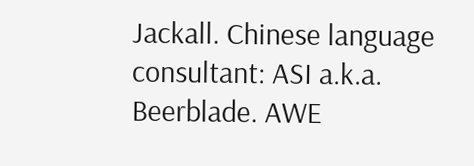Jackall. Chinese language consultant: ASI a.k.a. Beerblade. AWE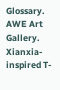Glossary. AWE Art Gallery. Xianxia-inspired T-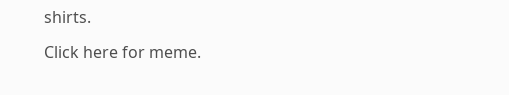shirts.

Click here for meme.